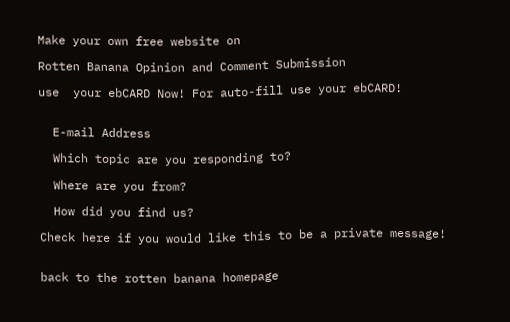Make your own free website on

Rotten Banana Opinion and Comment Submission

use  your ebCARD Now! For auto-fill use your ebCARD!


  E-mail Address

  Which topic are you responding to?

  Where are you from?

  How did you find us?

Check here if you would like this to be a private message!


back to the rotten banana homepage